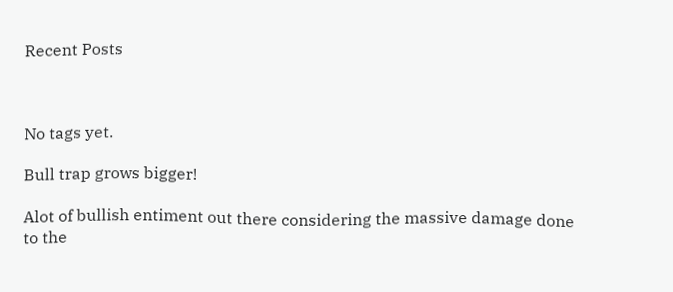Recent Posts



No tags yet.

Bull trap grows bigger!

Alot of bullish entiment out there considering the massive damage done to the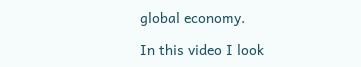global economy.

In this video I look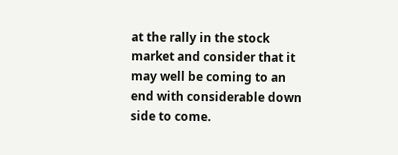at the rally in the stock market and consider that it may well be coming to an end with considerable down side to come.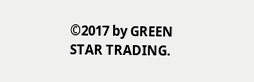©2017 by GREEN STAR TRADING.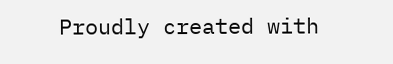Proudly created with